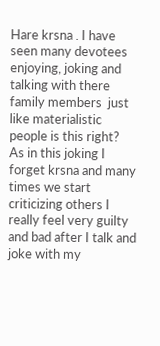Hare krsna . I have seen many devotees enjoying, joking and talking with there family members  just like materialistic people is this right?  As in this joking I forget krsna and many times we start criticizing others I really feel very guilty and bad after I talk and joke with my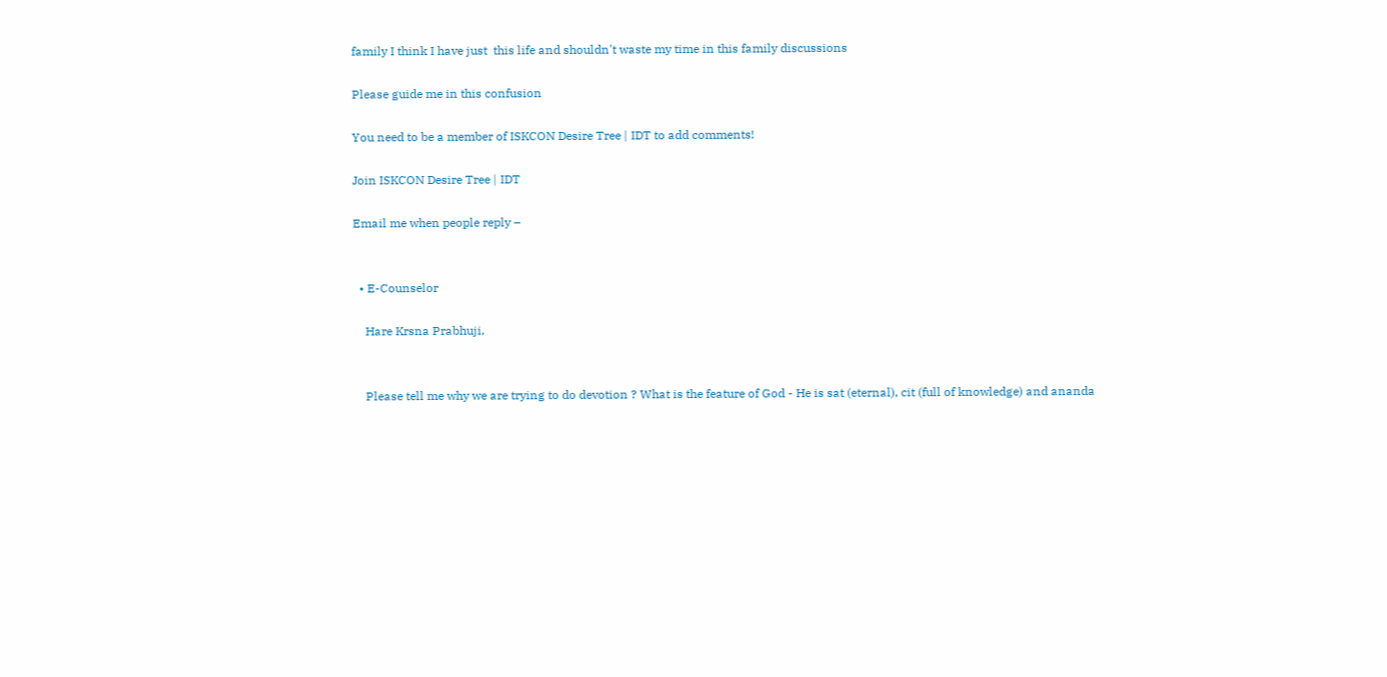family I think I have just  this life and shouldn't waste my time in this family discussions

Please guide me in this confusion

You need to be a member of ISKCON Desire Tree | IDT to add comments!

Join ISKCON Desire Tree | IDT

Email me when people reply –


  • E-Counselor

    Hare Krsna Prabhuji,


    Please tell me why we are trying to do devotion ? What is the feature of God - He is sat (eternal), cit (full of knowledge) and ananda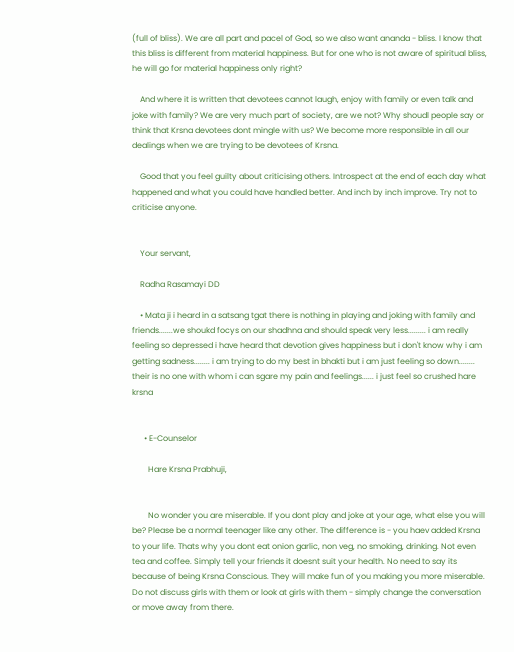(full of bliss). We are all part and pacel of God, so we also want ananda - bliss. I know that this bliss is different from material happiness. But for one who is not aware of spiritual bliss, he will go for material happiness only right?

    And where it is written that devotees cannot laugh, enjoy with family or even talk and joke with family? We are very much part of society, are we not? Why shoudl people say or think that Krsna devotees dont mingle with us? We become more responsible in all our dealings when we are trying to be devotees of Krsna.

    Good that you feel guilty about criticising others. Introspect at the end of each day what happened and what you could have handled better. And inch by inch improve. Try not to criticise anyone.


    Your servant,

    Radha Rasamayi DD

    • Mata ji i heard in a satsang tgat there is nothing in playing and joking with family and friends.......we shoukd focys on our shadhna and should speak very less......... i am really feeling so depressed i have heard that devotion gives happiness but i don't know why i am getting sadness........ i am trying to do my best in bhakti but i am just feeling so down........ their is no one with whom i can sgare my pain and feelings...... i just feel so crushed hare krsna


      • E-Counselor

        Hare Krsna Prabhuji,


        No wonder you are miserable. If you dont play and joke at your age, what else you will be? Please be a normal teenager like any other. The difference is - you haev added Krsna to your life. Thats why you dont eat onion garlic, non veg, no smoking, drinking. Not even tea and coffee. Simply tell your friends it doesnt suit your health. No need to say its because of being Krsna Conscious. They will make fun of you making you more miserable. Do not discuss girls with them or look at girls with them - simply change the conversation or move away from there.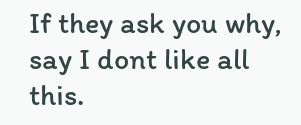If they ask you why, say I dont like all this.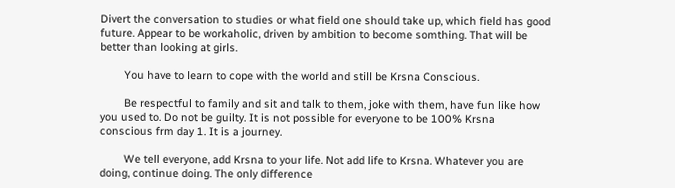Divert the conversation to studies or what field one should take up, which field has good future. Appear to be workaholic, driven by ambition to become somthing. That will be better than looking at girls.

        You have to learn to cope with the world and still be Krsna Conscious.

        Be respectful to family and sit and talk to them, joke with them, have fun like how you used to. Do not be guilty. It is not possible for everyone to be 100% Krsna conscious frm day 1. It is a journey.

        We tell everyone, add Krsna to your life. Not add life to Krsna. Whatever you are doing, continue doing. The only difference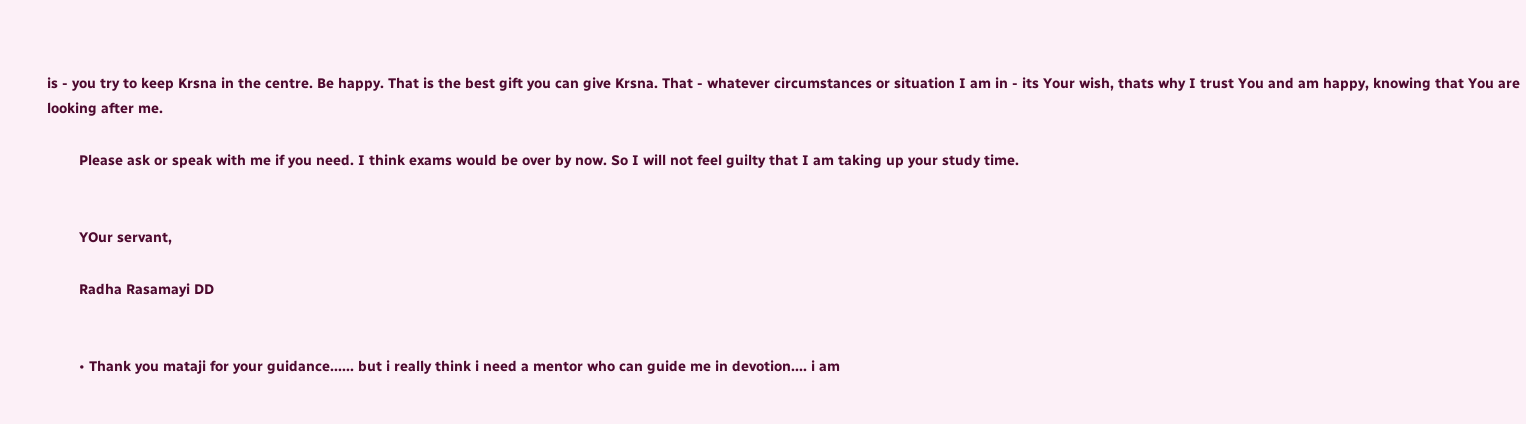is - you try to keep Krsna in the centre. Be happy. That is the best gift you can give Krsna. That - whatever circumstances or situation I am in - its Your wish, thats why I trust You and am happy, knowing that You are looking after me.

        Please ask or speak with me if you need. I think exams would be over by now. So I will not feel guilty that I am taking up your study time.


        YOur servant,

        Radha Rasamayi DD


        • Thank you mataji for your guidance...... but i really think i need a mentor who can guide me in devotion.... i am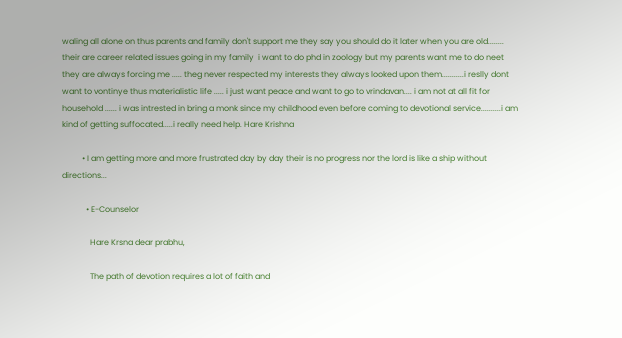waling all alone on thus parents and family don't support me they say you should do it later when you are old........ their are career related issues going in my family  i want to do phd in zoology but my parents want me to do neet they are always forcing me ..... theg never respected my interests they always looked upon them...........i reslly dont want to vontinye thus materialistic life ..... i just want peace and want to go to vrindavan.... i am not at all fit for household ...... i was intrested in bring a monk since my childhood even before coming to devotional service..........i am kind of getting suffocated.....i really need help. Hare Krishna

          • I am getting more and more frustrated day by day their is no progress nor the lord is like a ship without directions...

            • E-Counselor

              Hare Krsna dear prabhu,

              The path of devotion requires a lot of faith and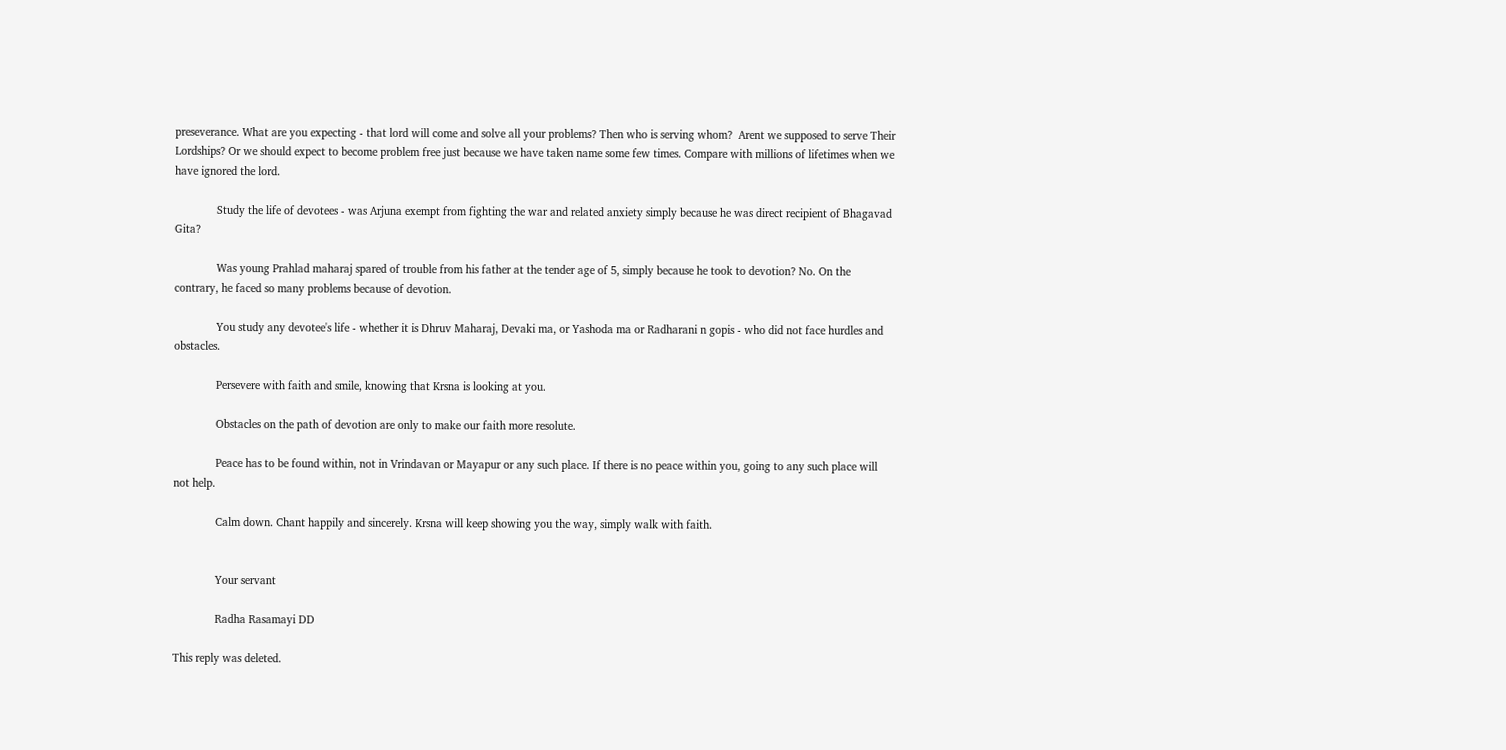preseverance. What are you expecting - that lord will come and solve all your problems? Then who is serving whom?  Arent we supposed to serve Their Lordships? Or we should expect to become problem free just because we have taken name some few times. Compare with millions of lifetimes when we have ignored the lord.

              Study the life of devotees - was Arjuna exempt from fighting the war and related anxiety simply because he was direct recipient of Bhagavad Gita?

              Was young Prahlad maharaj spared of trouble from his father at the tender age of 5, simply because he took to devotion? No. On the contrary, he faced so many problems because of devotion.

              You study any devotee's life - whether it is Dhruv Maharaj, Devaki ma, or Yashoda ma or Radharani n gopis - who did not face hurdles and obstacles.

              Persevere with faith and smile, knowing that Krsna is looking at you.

              Obstacles on the path of devotion are only to make our faith more resolute.

              Peace has to be found within, not in Vrindavan or Mayapur or any such place. If there is no peace within you, going to any such place will not help.

              Calm down. Chant happily and sincerely. Krsna will keep showing you the way, simply walk with faith.


              Your servant

              Radha Rasamayi DD

This reply was deleted.